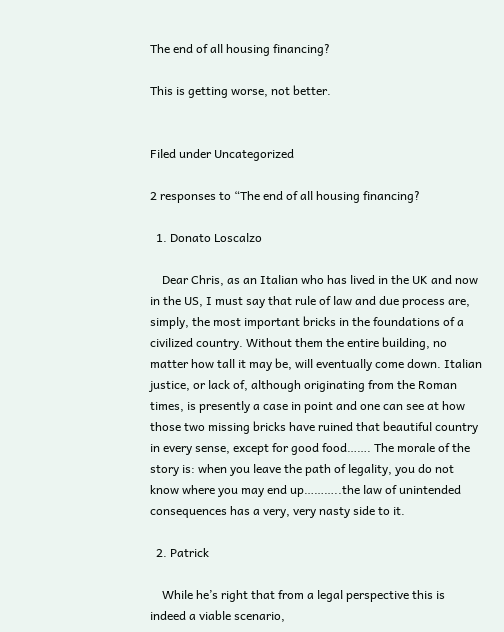The end of all housing financing?

This is getting worse, not better.


Filed under Uncategorized

2 responses to “The end of all housing financing?

  1. Donato Loscalzo

    Dear Chris, as an Italian who has lived in the UK and now in the US, I must say that rule of law and due process are, simply, the most important bricks in the foundations of a civilized country. Without them the entire building, no matter how tall it may be, will eventually come down. Italian justice, or lack of, although originating from the Roman times, is presently a case in point and one can see at how those two missing bricks have ruined that beautiful country in every sense, except for good food……. The morale of the story is: when you leave the path of legality, you do not know where you may end up………..the law of unintended consequences has a very, very nasty side to it.

  2. Patrick

    While he’s right that from a legal perspective this is indeed a viable scenario,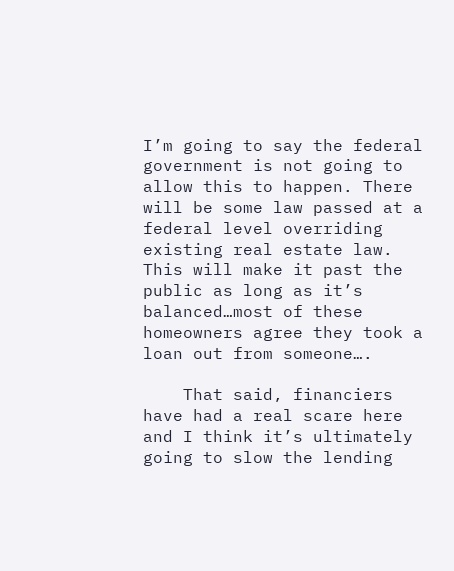I’m going to say the federal government is not going to allow this to happen. There will be some law passed at a federal level overriding existing real estate law. This will make it past the public as long as it’s balanced…most of these homeowners agree they took a loan out from someone….

    That said, financiers have had a real scare here and I think it’s ultimately going to slow the lending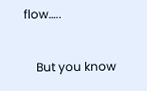flow…..

    But you know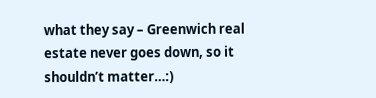what they say – Greenwich real estate never goes down, so it shouldn’t matter…:)